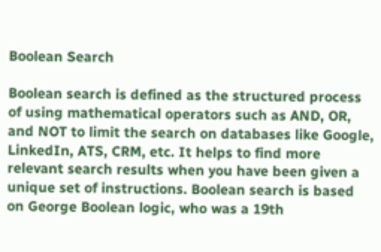Boolean Search

Boolean search is defined as the structured process of using mathematical operators such as AND, OR, and NOT to limit the search on databases like Google, LinkedIn, ATS, CRM, etc. It helps to find more relevant search results when you have been given a unique set of instructions. Boolean search is based on George Boolean logic, who was a 19th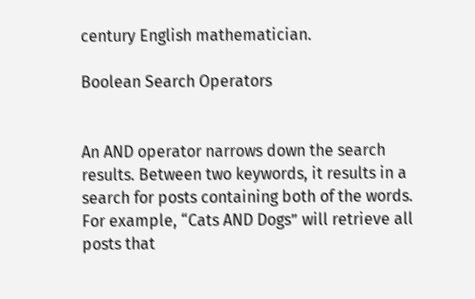century English mathematician.

Boolean Search Operators


An AND operator narrows down the search results. Between two keywords, it results in a search for posts containing both of the words. For example, “Cats AND Dogs” will retrieve all posts that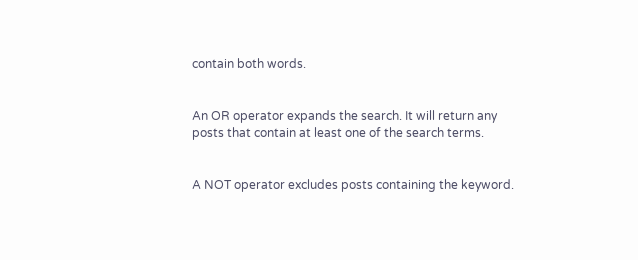contain both words.


An OR operator expands the search. It will return any posts that contain at least one of the search terms.


A NOT operator excludes posts containing the keyword.